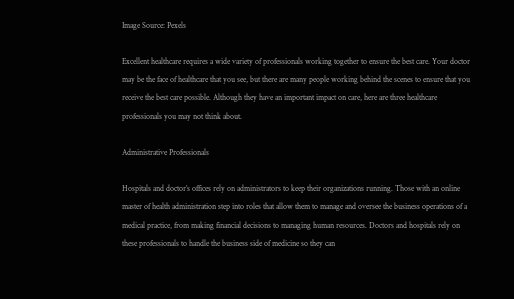Image Source: Pexels

Excellent healthcare requires a wide variety of professionals working together to ensure the best care. Your doctor may be the face of healthcare that you see, but there are many people working behind the scenes to ensure that you receive the best care possible. Although they have an important impact on care, here are three healthcare professionals you may not think about.

Administrative Professionals

Hospitals and doctor’s offices rely on administrators to keep their organizations running. Those with an online master of health administration step into roles that allow them to manage and oversee the business operations of a medical practice, from making financial decisions to managing human resources. Doctors and hospitals rely on these professionals to handle the business side of medicine so they can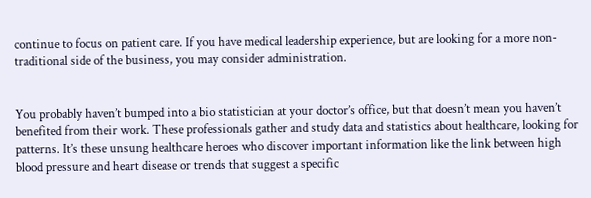continue to focus on patient care. If you have medical leadership experience, but are looking for a more non-traditional side of the business, you may consider administration.


You probably haven’t bumped into a bio statistician at your doctor’s office, but that doesn’t mean you haven’t benefited from their work. These professionals gather and study data and statistics about healthcare, looking for patterns. It’s these unsung healthcare heroes who discover important information like the link between high blood pressure and heart disease or trends that suggest a specific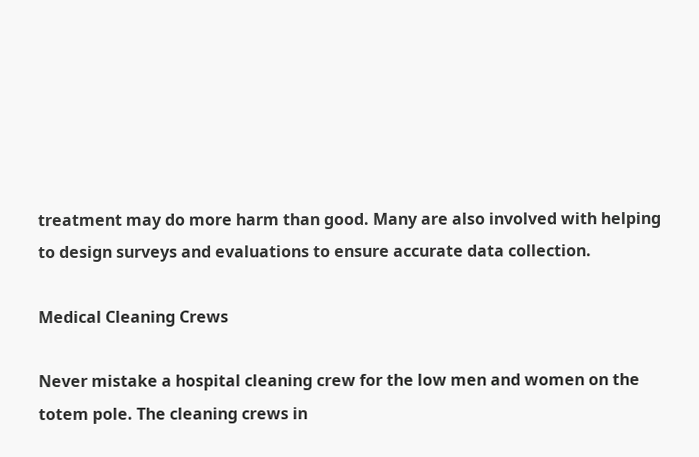treatment may do more harm than good. Many are also involved with helping to design surveys and evaluations to ensure accurate data collection.

Medical Cleaning Crews

Never mistake a hospital cleaning crew for the low men and women on the totem pole. The cleaning crews in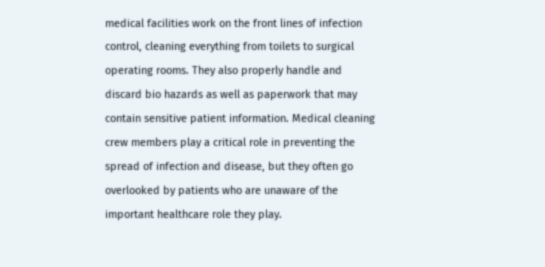medical facilities work on the front lines of infection control, cleaning everything from toilets to surgical operating rooms. They also properly handle and discard bio hazards as well as paperwork that may contain sensitive patient information. Medical cleaning crew members play a critical role in preventing the spread of infection and disease, but they often go overlooked by patients who are unaware of the important healthcare role they play.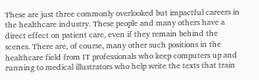These are just three commonly overlooked but impactful careers in the healthcare industry. These people and many others have a direct effect on patient care, even if they remain behind the scenes. There are, of course, many other such positions in the healthcare field from IT professionals who keep computers up and running to medical illustrators who help write the texts that train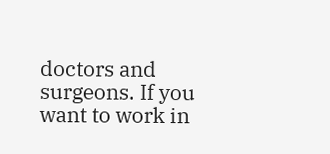doctors and surgeons. If you want to work in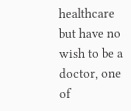healthcare but have no wish to be a doctor, one of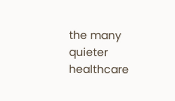the many quieter healthcare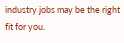industry jobs may be the right fit for you.